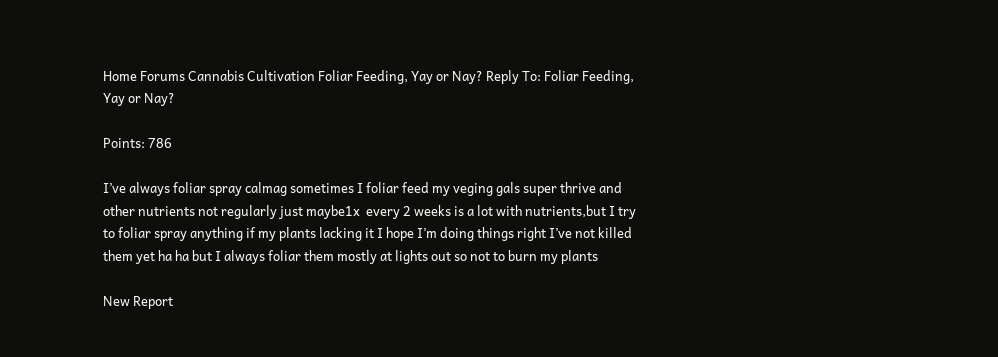Home Forums Cannabis Cultivation Foliar Feeding, Yay or Nay? Reply To: Foliar Feeding, Yay or Nay?

Points: 786

I’ve always foliar spray calmag sometimes I foliar feed my veging gals super thrive and other nutrients not regularly just maybe1x  every 2 weeks is a lot with nutrients,but I try to foliar spray anything if my plants lacking it I hope I’m doing things right I’ve not killed them yet ha ha but I always foliar them mostly at lights out so not to burn my plants

New Report